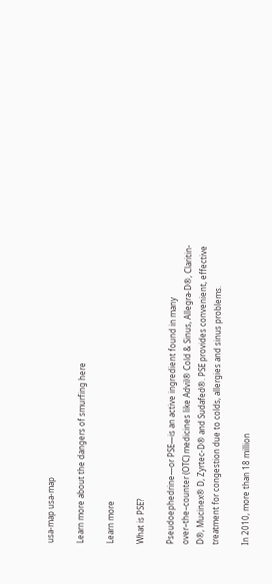usa-map usa-map

Learn more about the dangers of smurfing here

Learn more

What is PSE?

Pseudoephedrine—or PSE—is an active ingredient found in many over–the–counter (OTC) medicines like Advil® Cold & Sinus, Allegra-D®, Claritin-D®, Mucinex® D, Zyrtec-D® and Sudafed®. PSE provides convenient, effective treatment for congestion due to colds, allergies and sinus problems.

In 2010, more than 18 million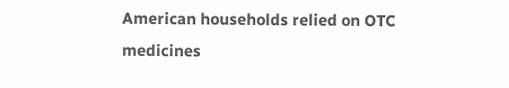American households relied on OTC medicines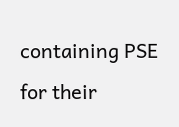containing PSE for their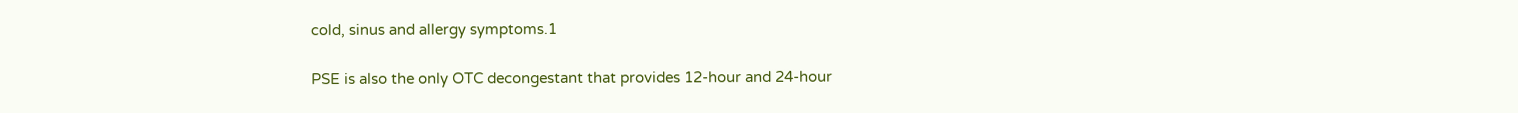cold, sinus and allergy symptoms.1

PSE is also the only OTC decongestant that provides 12-hour and 24-hour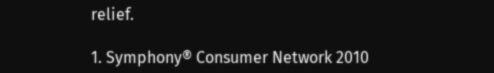relief.

1. Symphony® Consumer Network 2010